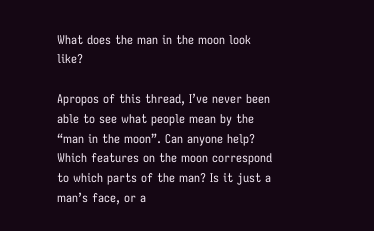What does the man in the moon look like?

Apropos of this thread, I’ve never been able to see what people mean by the “man in the moon”. Can anyone help? Which features on the moon correspond to which parts of the man? Is it just a man’s face, or a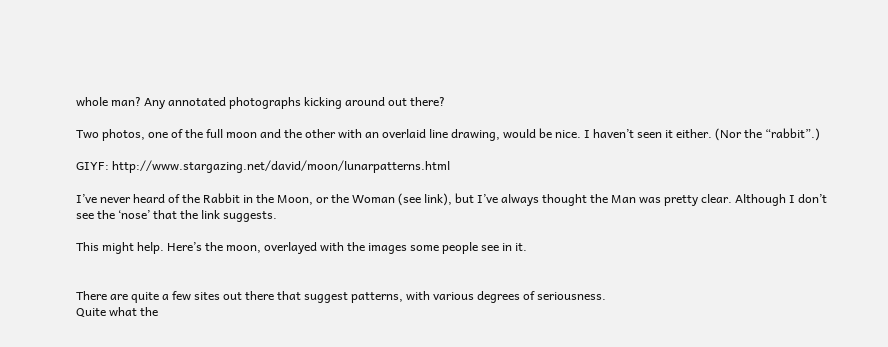whole man? Any annotated photographs kicking around out there?

Two photos, one of the full moon and the other with an overlaid line drawing, would be nice. I haven’t seen it either. (Nor the “rabbit”.)

GIYF: http://www.stargazing.net/david/moon/lunarpatterns.html

I’ve never heard of the Rabbit in the Moon, or the Woman (see link), but I’ve always thought the Man was pretty clear. Although I don’t see the ‘nose’ that the link suggests.

This might help. Here’s the moon, overlayed with the images some people see in it.


There are quite a few sites out there that suggest patterns, with various degrees of seriousness.
Quite what the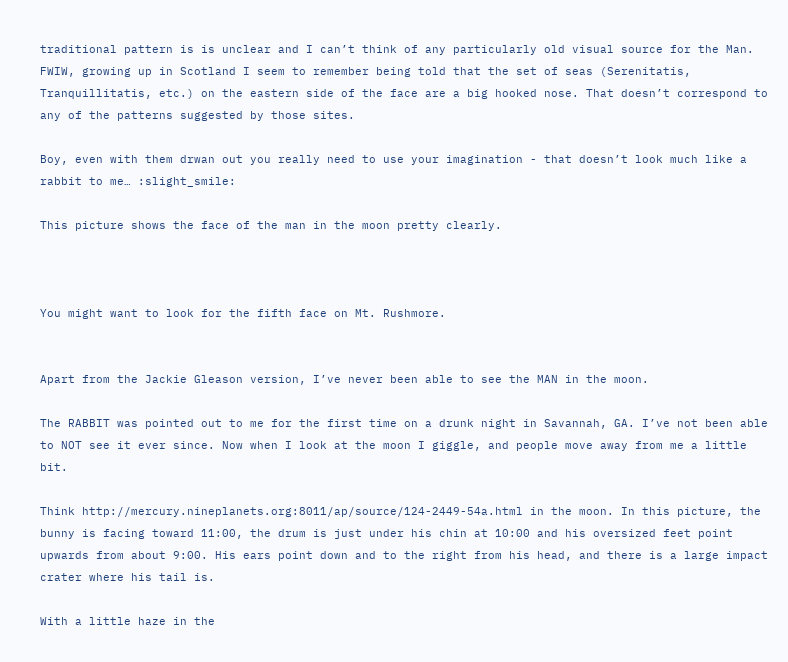traditional pattern is is unclear and I can’t think of any particularly old visual source for the Man. FWIW, growing up in Scotland I seem to remember being told that the set of seas (Serenitatis, Tranquillitatis, etc.) on the eastern side of the face are a big hooked nose. That doesn’t correspond to any of the patterns suggested by those sites.

Boy, even with them drwan out you really need to use your imagination - that doesn’t look much like a rabbit to me… :slight_smile:

This picture shows the face of the man in the moon pretty clearly.



You might want to look for the fifth face on Mt. Rushmore.


Apart from the Jackie Gleason version, I’ve never been able to see the MAN in the moon.

The RABBIT was pointed out to me for the first time on a drunk night in Savannah, GA. I’ve not been able to NOT see it ever since. Now when I look at the moon I giggle, and people move away from me a little bit.

Think http://mercury.nineplanets.org:8011/ap/source/124-2449-54a.html in the moon. In this picture, the bunny is facing toward 11:00, the drum is just under his chin at 10:00 and his oversized feet point upwards from about 9:00. His ears point down and to the right from his head, and there is a large impact crater where his tail is.

With a little haze in the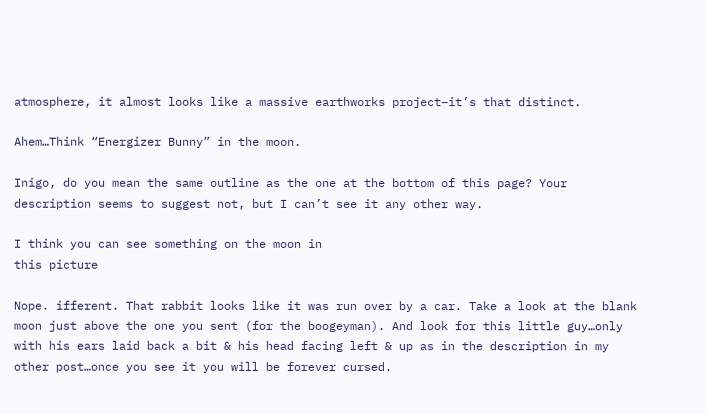atmosphere, it almost looks like a massive earthworks project–it’s that distinct.

Ahem…Think “Energizer Bunny” in the moon.

Inigo, do you mean the same outline as the one at the bottom of this page? Your description seems to suggest not, but I can’t see it any other way.

I think you can see something on the moon in
this picture

Nope. ifferent. That rabbit looks like it was run over by a car. Take a look at the blank moon just above the one you sent (for the boogeyman). And look for this little guy…only with his ears laid back a bit & his head facing left & up as in the description in my other post…once you see it you will be forever cursed.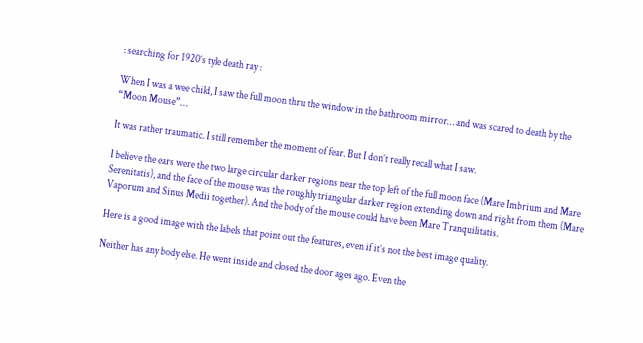: searching for 1920’s tyle death ray :

When I was a wee child, I saw the full moon thru the window in the bathroom mirror… and was scared to death by the “Moon Mouse”…

It was rather traumatic. I still remember the moment of fear. But I don’t really recall what I saw.

I believe the ears were the two large circular darker regions near the top left of the full moon face (Mare Imbrium and Mare Serenitatis), and the face of the mouse was the roughly triangular darker region extending down and right from them (Mare Vaporum and Sinus Medii together). And the body of the mouse could have been Mare Tranquilitatis.

Here is a good image with the labels that point out the features, even if it’s not the best image quality.

Neither has any body else. He went inside and closed the door ages ago. Even the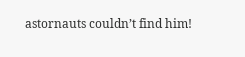astornauts couldn’t find him!